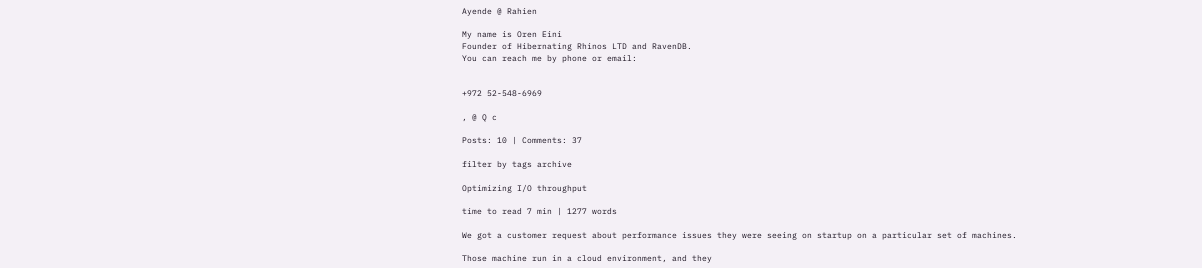Ayende @ Rahien

My name is Oren Eini
Founder of Hibernating Rhinos LTD and RavenDB.
You can reach me by phone or email:


+972 52-548-6969

, @ Q c

Posts: 10 | Comments: 37

filter by tags archive

Optimizing I/O throughput

time to read 7 min | 1277 words

We got a customer request about performance issues they were seeing on startup on a particular set of machines.

Those machine run in a cloud environment, and they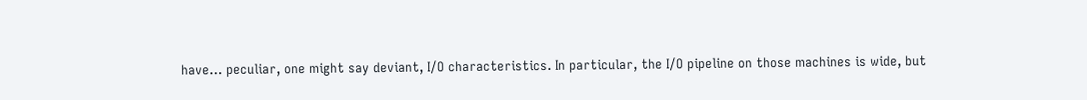have… peculiar, one might say deviant, I/O characteristics. In particular, the I/O pipeline on those machines is wide, but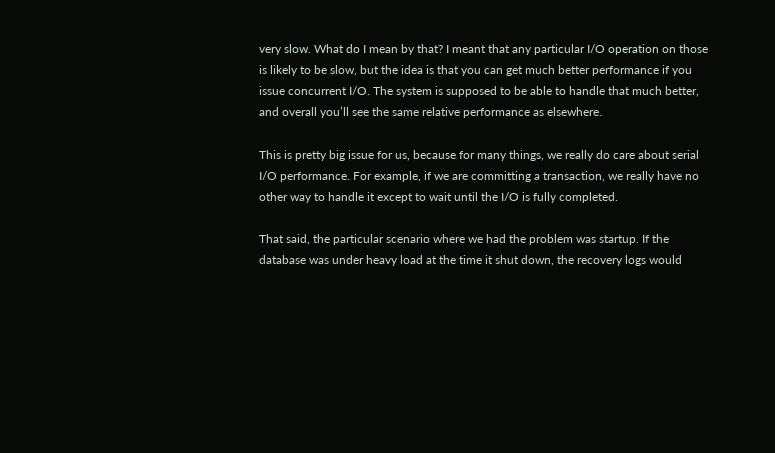very slow. What do I mean by that? I meant that any particular I/O operation on those is likely to be slow, but the idea is that you can get much better performance if you issue concurrent I/O. The system is supposed to be able to handle that much better, and overall you’ll see the same relative performance as elsewhere.

This is pretty big issue for us, because for many things, we really do care about serial I/O performance. For example, if we are committing a transaction, we really have no other way to handle it except to wait until the I/O is fully completed.

That said, the particular scenario where we had the problem was startup. If the database was under heavy load at the time it shut down, the recovery logs would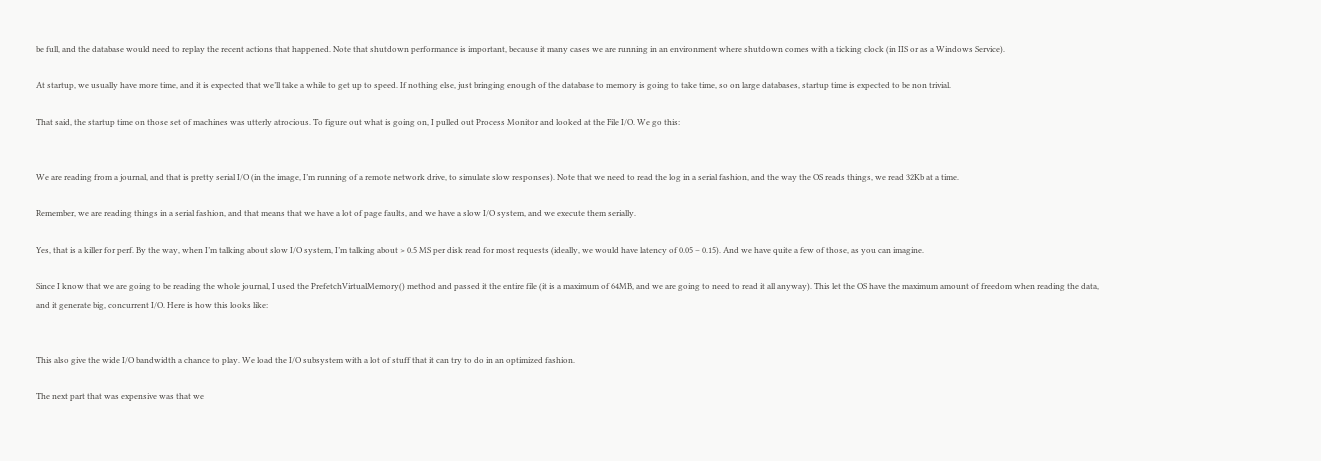be full, and the database would need to replay the recent actions that happened. Note that shutdown performance is important, because it many cases we are running in an environment where shutdown comes with a ticking clock (in IIS or as a Windows Service).

At startup, we usually have more time, and it is expected that we’ll take a while to get up to speed. If nothing else, just bringing enough of the database to memory is going to take time, so on large databases, startup time is expected to be non trivial.

That said, the startup time on those set of machines was utterly atrocious. To figure out what is going on, I pulled out Process Monitor and looked at the File I/O. We go this:


We are reading from a journal, and that is pretty serial I/O (in the image, I’m running of a remote network drive, to simulate slow responses). Note that we need to read the log in a serial fashion, and the way the OS reads things, we read 32Kb at a time.

Remember, we are reading things in a serial fashion, and that means that we have a lot of page faults, and we have a slow I/O system, and we execute them serially.

Yes, that is a killer for perf. By the way, when I’m talking about slow I/O system, I’m talking about > 0.5 MS per disk read for most requests (ideally, we would have latency of 0.05 – 0.15). And we have quite a few of those, as you can imagine.

Since I know that we are going to be reading the whole journal, I used the PrefetchVirtualMemory() method and passed it the entire file (it is a maximum of 64MB, and we are going to need to read it all anyway). This let the OS have the maximum amount of freedom when reading the data, and it generate big, concurrent I/O. Here is how this looks like:


This also give the wide I/O bandwidth a chance to play. We load the I/O subsystem with a lot of stuff that it can try to do in an optimized fashion.

The next part that was expensive was that we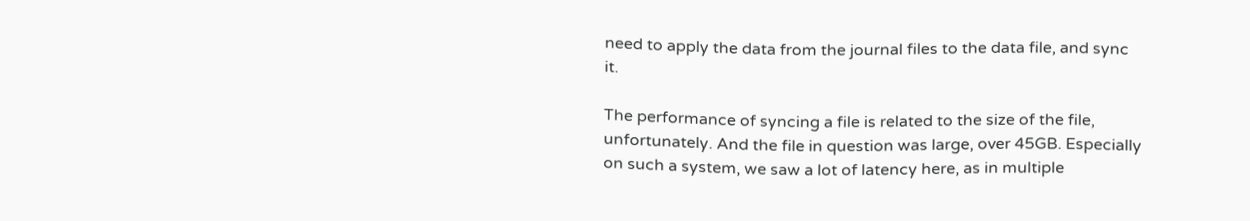need to apply the data from the journal files to the data file, and sync it.

The performance of syncing a file is related to the size of the file, unfortunately. And the file in question was large, over 45GB. Especially on such a system, we saw a lot of latency here, as in multiple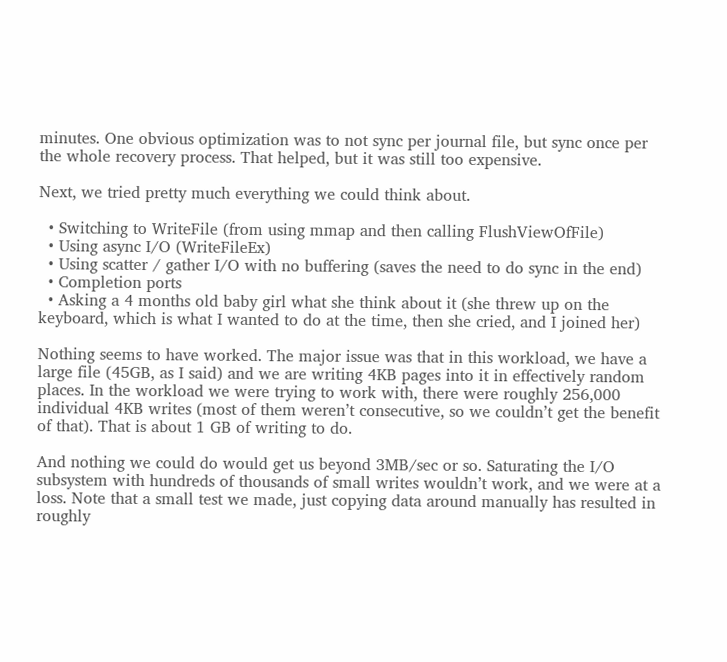minutes. One obvious optimization was to not sync per journal file, but sync once per the whole recovery process. That helped, but it was still too expensive.

Next, we tried pretty much everything we could think about.

  • Switching to WriteFile (from using mmap and then calling FlushViewOfFile)
  • Using async I/O (WriteFileEx)
  • Using scatter / gather I/O with no buffering (saves the need to do sync in the end)
  • Completion ports
  • Asking a 4 months old baby girl what she think about it (she threw up on the keyboard, which is what I wanted to do at the time, then she cried, and I joined her)

Nothing seems to have worked. The major issue was that in this workload, we have a large file (45GB, as I said) and we are writing 4KB pages into it in effectively random places. In the workload we were trying to work with, there were roughly 256,000 individual 4KB writes (most of them weren’t consecutive, so we couldn’t get the benefit of that). That is about 1 GB of writing to do.

And nothing we could do would get us beyond 3MB/sec or so. Saturating the I/O subsystem with hundreds of thousands of small writes wouldn’t work, and we were at a loss. Note that a small test we made, just copying data around manually has resulted in roughly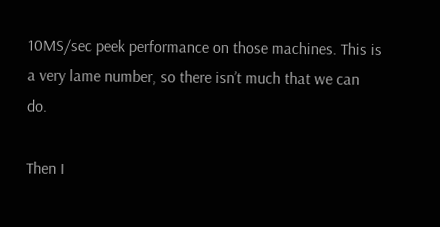10MS/sec peek performance on those machines. This is a very lame number, so there isn’t much that we can do.

Then I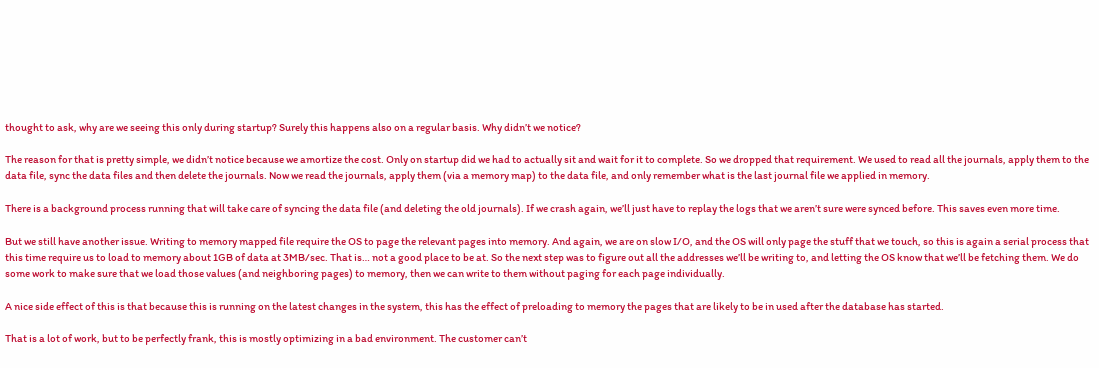thought to ask, why are we seeing this only during startup? Surely this happens also on a regular basis. Why didn’t we notice?

The reason for that is pretty simple, we didn’t notice because we amortize the cost. Only on startup did we had to actually sit and wait for it to complete. So we dropped that requirement. We used to read all the journals, apply them to the data file, sync the data files and then delete the journals. Now we read the journals, apply them (via a memory map) to the data file, and only remember what is the last journal file we applied in memory.

There is a background process running that will take care of syncing the data file (and deleting the old journals). If we crash again, we’ll just have to replay the logs that we aren’t sure were synced before. This saves even more time.

But we still have another issue. Writing to memory mapped file require the OS to page the relevant pages into memory. And again, we are on slow I/O, and the OS will only page the stuff that we touch, so this is again a serial process that this time require us to load to memory about 1GB of data at 3MB/sec. That is… not a good place to be at. So the next step was to figure out all the addresses we’ll be writing to, and letting the OS know that we’ll be fetching them. We do some work to make sure that we load those values (and neighboring pages) to memory, then we can write to them without paging for each page individually.

A nice side effect of this is that because this is running on the latest changes in the system, this has the effect of preloading to memory the pages that are likely to be in used after the database has started.

That is a lot of work, but to be perfectly frank, this is mostly optimizing in a bad environment. The customer can’t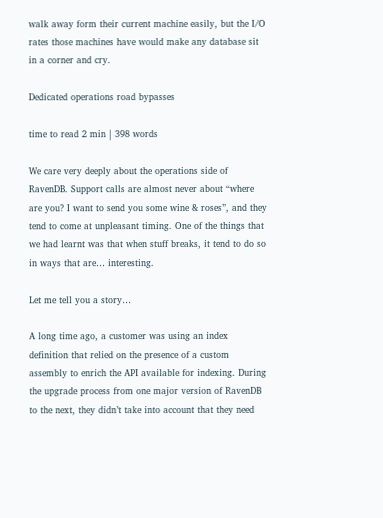walk away form their current machine easily, but the I/O rates those machines have would make any database sit in a corner and cry.

Dedicated operations road bypasses

time to read 2 min | 398 words

We care very deeply about the operations side of RavenDB. Support calls are almost never about “where are you? I want to send you some wine & roses”, and they tend to come at unpleasant timing. One of the things that we had learnt was that when stuff breaks, it tend to do so in ways that are… interesting.

Let me tell you a story…

A long time ago, a customer was using an index definition that relied on the presence of a custom assembly to enrich the API available for indexing. During the upgrade process from one major version of RavenDB to the next, they didn’t take into account that they need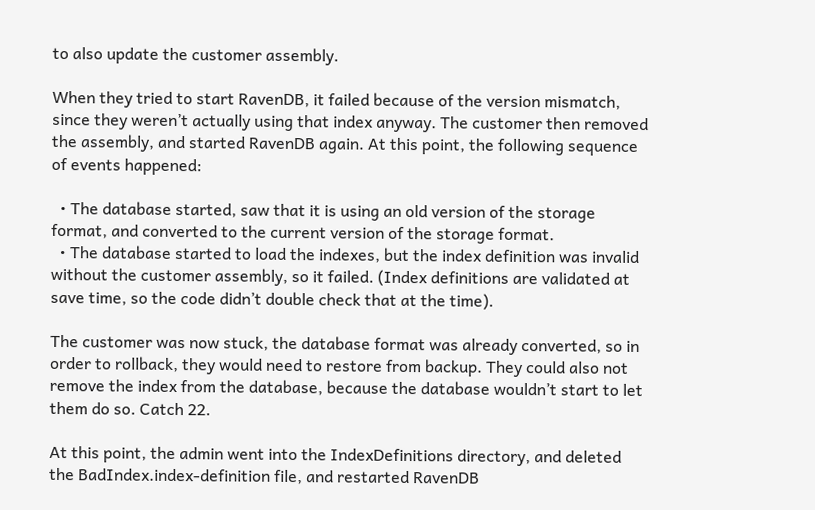to also update the customer assembly.

When they tried to start RavenDB, it failed because of the version mismatch, since they weren’t actually using that index anyway. The customer then removed the assembly, and started RavenDB again. At this point, the following sequence of events happened:

  • The database started, saw that it is using an old version of the storage format, and converted to the current version of the storage format.
  • The database started to load the indexes, but the index definition was invalid without the customer assembly, so it failed. (Index definitions are validated at save time, so the code didn’t double check that at the time).

The customer was now stuck, the database format was already converted, so in order to rollback, they would need to restore from backup. They could also not remove the index from the database, because the database wouldn’t start to let them do so. Catch 22.

At this point, the admin went into the IndexDefinitions directory, and deleted the BadIndex.index-definition file, and restarted RavenDB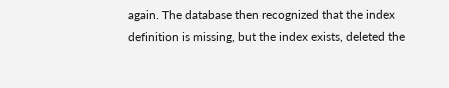again. The database then recognized that the index definition is missing, but the index exists, deleted the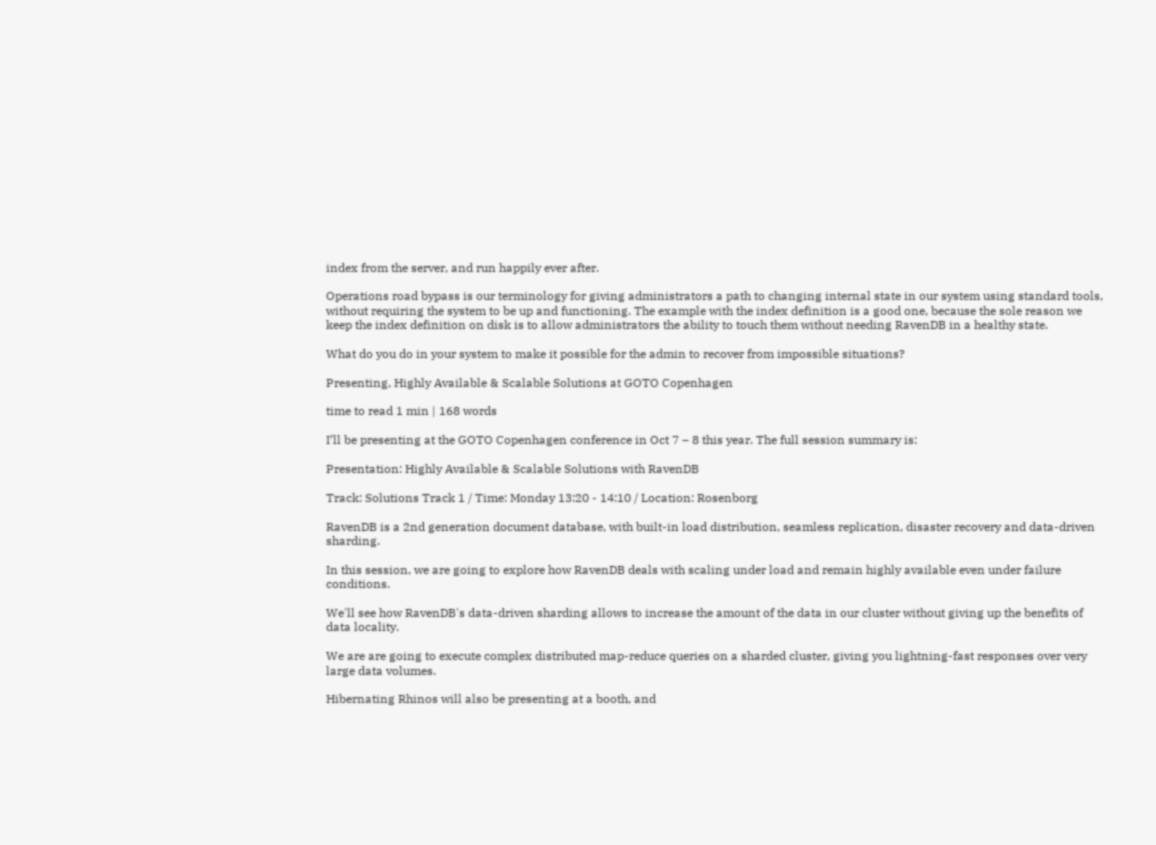index from the server, and run happily ever after.

Operations road bypass is our terminology for giving administrators a path to changing internal state in our system using standard tools, without requiring the system to be up and functioning. The example with the index definition is a good one, because the sole reason we keep the index definition on disk is to allow administrators the ability to touch them without needing RavenDB in a healthy state.

What do you do in your system to make it possible for the admin to recover from impossible situations?

Presenting, Highly Available & Scalable Solutions at GOTO Copenhagen

time to read 1 min | 168 words

I’ll be presenting at the GOTO Copenhagen conference in Oct 7 – 8 this year. The full session summary is:

Presentation: Highly Available & Scalable Solutions with RavenDB

Track: Solutions Track 1 / Time: Monday 13:20 - 14:10 / Location: Rosenborg

RavenDB is a 2nd generation document database, with built-in load distribution, seamless replication, disaster recovery and data-driven sharding.

In this session, we are going to explore how RavenDB deals with scaling under load and remain highly available even under failure conditions.

We'll see how RavenDB's data-driven sharding allows to increase the amount of the data in our cluster without giving up the benefits of data locality.

We are are going to execute complex distributed map-reduce queries on a sharded cluster, giving you lightning-fast responses over very large data volumes.

Hibernating Rhinos will also be presenting at a booth, and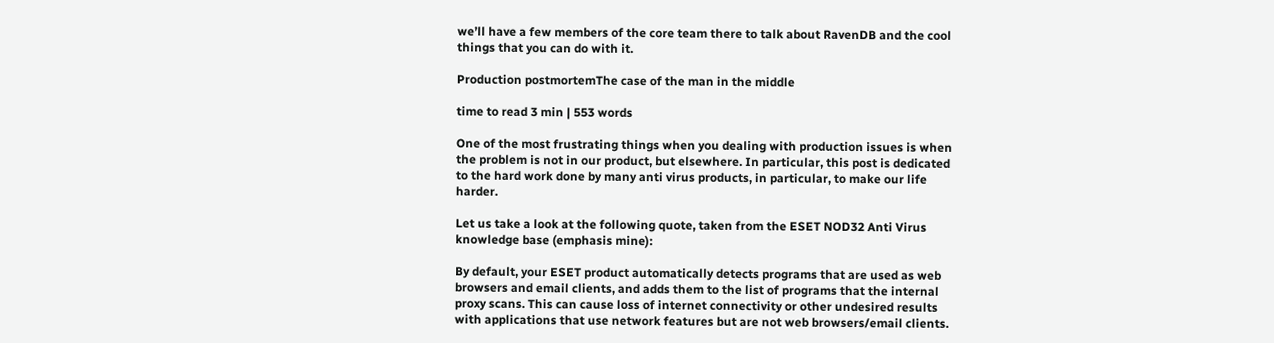we’ll have a few members of the core team there to talk about RavenDB and the cool things that you can do with it.

Production postmortemThe case of the man in the middle

time to read 3 min | 553 words

One of the most frustrating things when you dealing with production issues is when the problem is not in our product, but elsewhere. In particular, this post is dedicated to the hard work done by many anti virus products, in particular, to make our life harder.

Let us take a look at the following quote, taken from the ESET NOD32 Anti Virus knowledge base (emphasis mine):

By default, your ESET product automatically detects programs that are used as web browsers and email clients, and adds them to the list of programs that the internal proxy scans. This can cause loss of internet connectivity or other undesired results with applications that use network features but are not web browsers/email clients.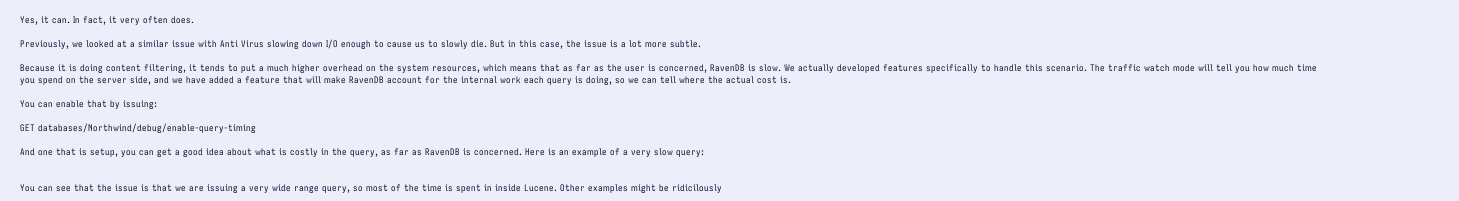Yes, it can. In fact, it very often does.

Previously, we looked at a similar issue with Anti Virus slowing down I/O enough to cause us to slowly die. But in this case, the issue is a lot more subtle.

Because it is doing content filtering, it tends to put a much higher overhead on the system resources, which means that as far as the user is concerned, RavenDB is slow. We actually developed features specifically to handle this scenario. The traffic watch mode will tell you how much time you spend on the server side, and we have added a feature that will make RavenDB account for the internal work each query is doing, so we can tell where the actual cost is.

You can enable that by issuing:

GET databases/Northwind/debug/enable-query-timing

And one that is setup, you can get a good idea about what is costly in the query, as far as RavenDB is concerned. Here is an example of a very slow query:


You can see that the issue is that we are issuing a very wide range query, so most of the time is spent in inside Lucene. Other examples might be ridicilously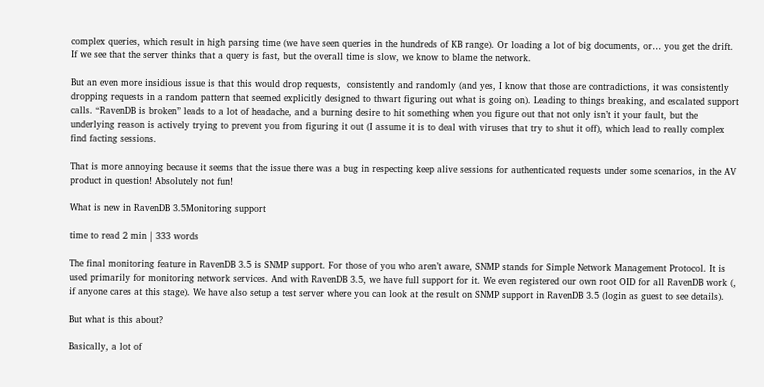complex queries, which result in high parsing time (we have seen queries in the hundreds of KB range). Or loading a lot of big documents, or… you get the drift. If we see that the server thinks that a query is fast, but the overall time is slow, we know to blame the network.

But an even more insidious issue is that this would drop requests,  consistently and randomly (and yes, I know that those are contradictions, it was consistently dropping requests in a random pattern that seemed explicitly designed to thwart figuring out what is going on). Leading to things breaking, and escalated support calls. “RavenDB is broken” leads to a lot of headache, and a burning desire to hit something when you figure out that not only isn’t it your fault, but the underlying reason is actively trying to prevent you from figuring it out (I assume it is to deal with viruses that try to shut it off), which lead to really complex find facting sessions.

That is more annoying because it seems that the issue there was a bug in respecting keep alive sessions for authenticated requests under some scenarios, in the AV product in question! Absolutely not fun!

What is new in RavenDB 3.5Monitoring support

time to read 2 min | 333 words

The final monitoring feature in RavenDB 3.5 is SNMP support. For those of you who aren’t aware, SNMP stands for Simple Network Management Protocol. It is used primarily for monitoring network services. And with RavenDB 3.5, we have full support for it. We even registered our own root OID for all RavenDB work (, if anyone cares at this stage). We have also setup a test server where you can look at the result on SNMP support in RavenDB 3.5 (login as guest to see details).

But what is this about?

Basically, a lot of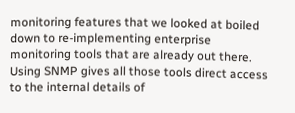monitoring features that we looked at boiled down to re-implementing enterprise monitoring tools that are already out there. Using SNMP gives all those tools direct access to the internal details of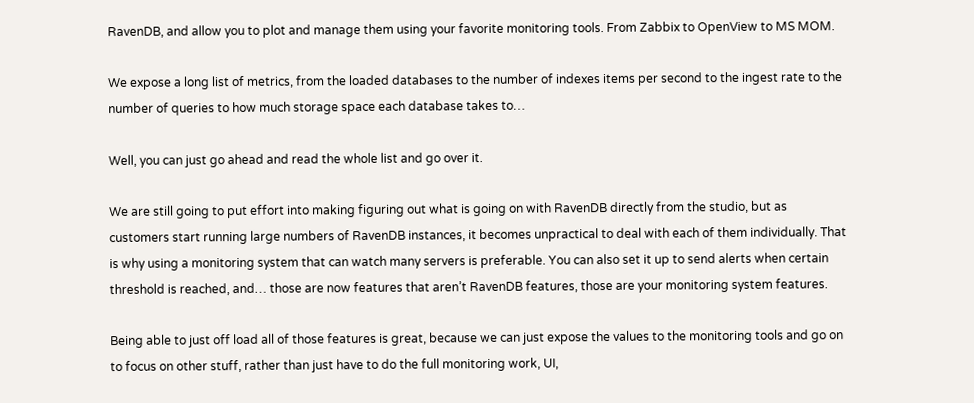RavenDB, and allow you to plot and manage them using your favorite monitoring tools. From Zabbix to OpenView to MS MOM.

We expose a long list of metrics, from the loaded databases to the number of indexes items per second to the ingest rate to the number of queries to how much storage space each database takes to…

Well, you can just go ahead and read the whole list and go over it.

We are still going to put effort into making figuring out what is going on with RavenDB directly from the studio, but as customers start running large numbers of RavenDB instances, it becomes unpractical to deal with each of them individually. That is why using a monitoring system that can watch many servers is preferable. You can also set it up to send alerts when certain threshold is reached, and… those are now features that aren’t RavenDB features, those are your monitoring system features.

Being able to just off load all of those features is great, because we can just expose the values to the monitoring tools and go on to focus on other stuff, rather than just have to do the full monitoring work, UI,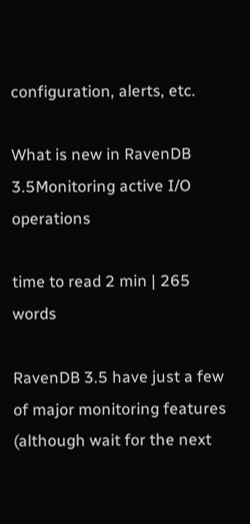configuration, alerts, etc.

What is new in RavenDB 3.5Monitoring active I/O operations

time to read 2 min | 265 words

RavenDB 3.5 have just a few of major monitoring features (although wait for the next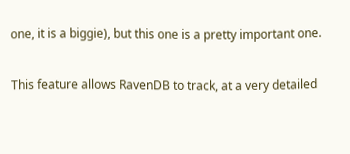one, it is a biggie), but this one is a pretty important one.

This feature allows RavenDB to track, at a very detailed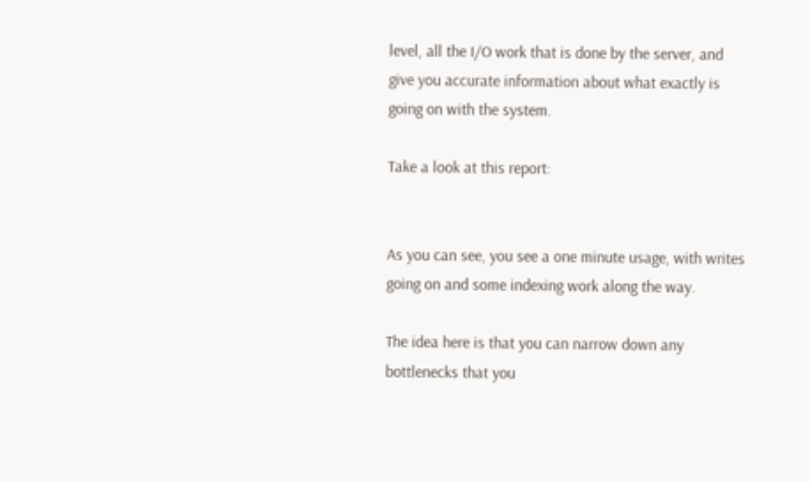level, all the I/O work that is done by the server, and give you accurate information about what exactly is going on with the system.

Take a look at this report:


As you can see, you see a one minute usage, with writes going on and some indexing work along the way.

The idea here is that you can narrow down any bottlenecks that you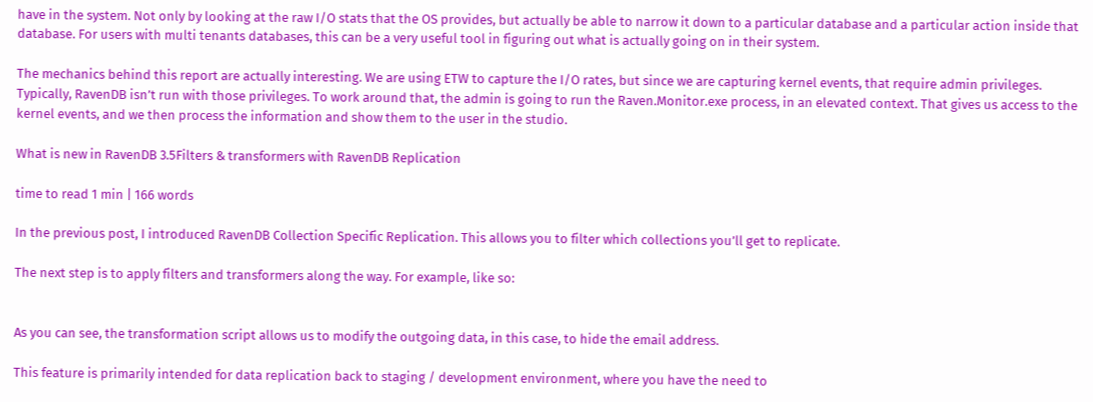have in the system. Not only by looking at the raw I/O stats that the OS provides, but actually be able to narrow it down to a particular database and a particular action inside that database. For users with multi tenants databases, this can be a very useful tool in figuring out what is actually going on in their system.

The mechanics behind this report are actually interesting. We are using ETW to capture the I/O rates, but since we are capturing kernel events, that require admin privileges. Typically, RavenDB isn’t run with those privileges. To work around that, the admin is going to run the Raven.Monitor.exe process, in an elevated context. That gives us access to the kernel events, and we then process the information and show them to the user in the studio.

What is new in RavenDB 3.5Filters & transformers with RavenDB Replication

time to read 1 min | 166 words

In the previous post, I introduced RavenDB Collection Specific Replication. This allows you to filter which collections you’ll get to replicate.

The next step is to apply filters and transformers along the way. For example, like so:


As you can see, the transformation script allows us to modify the outgoing data, in this case, to hide the email address.

This feature is primarily intended for data replication back to staging / development environment, where you have the need to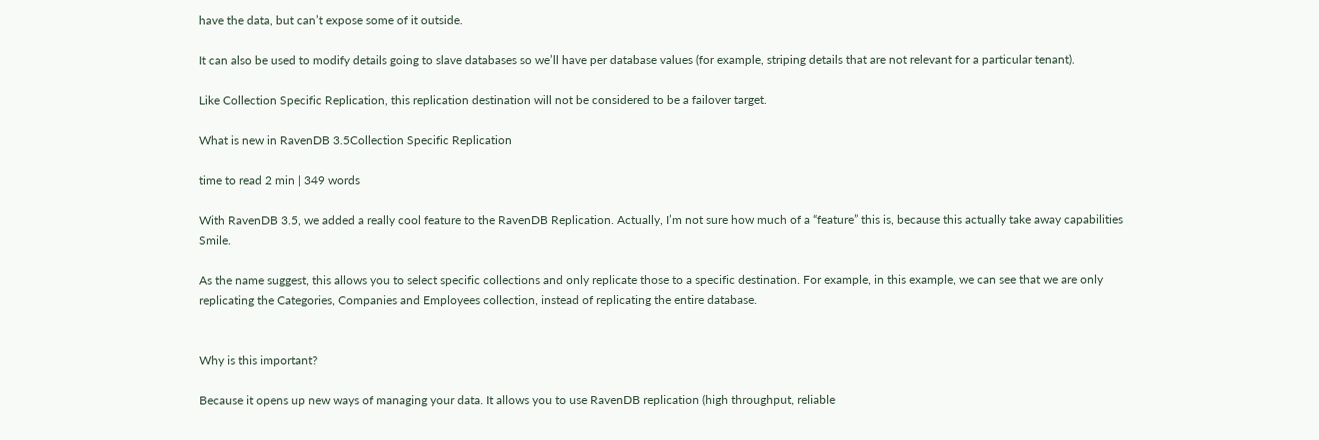have the data, but can’t expose some of it outside.

It can also be used to modify details going to slave databases so we’ll have per database values (for example, striping details that are not relevant for a particular tenant).

Like Collection Specific Replication, this replication destination will not be considered to be a failover target.

What is new in RavenDB 3.5Collection Specific Replication

time to read 2 min | 349 words

With RavenDB 3.5, we added a really cool feature to the RavenDB Replication. Actually, I’m not sure how much of a “feature” this is, because this actually take away capabilities Smile.

As the name suggest, this allows you to select specific collections and only replicate those to a specific destination. For example, in this example, we can see that we are only replicating the Categories, Companies and Employees collection, instead of replicating the entire database.


Why is this important?

Because it opens up new ways of managing your data. It allows you to use RavenDB replication (high throughput, reliable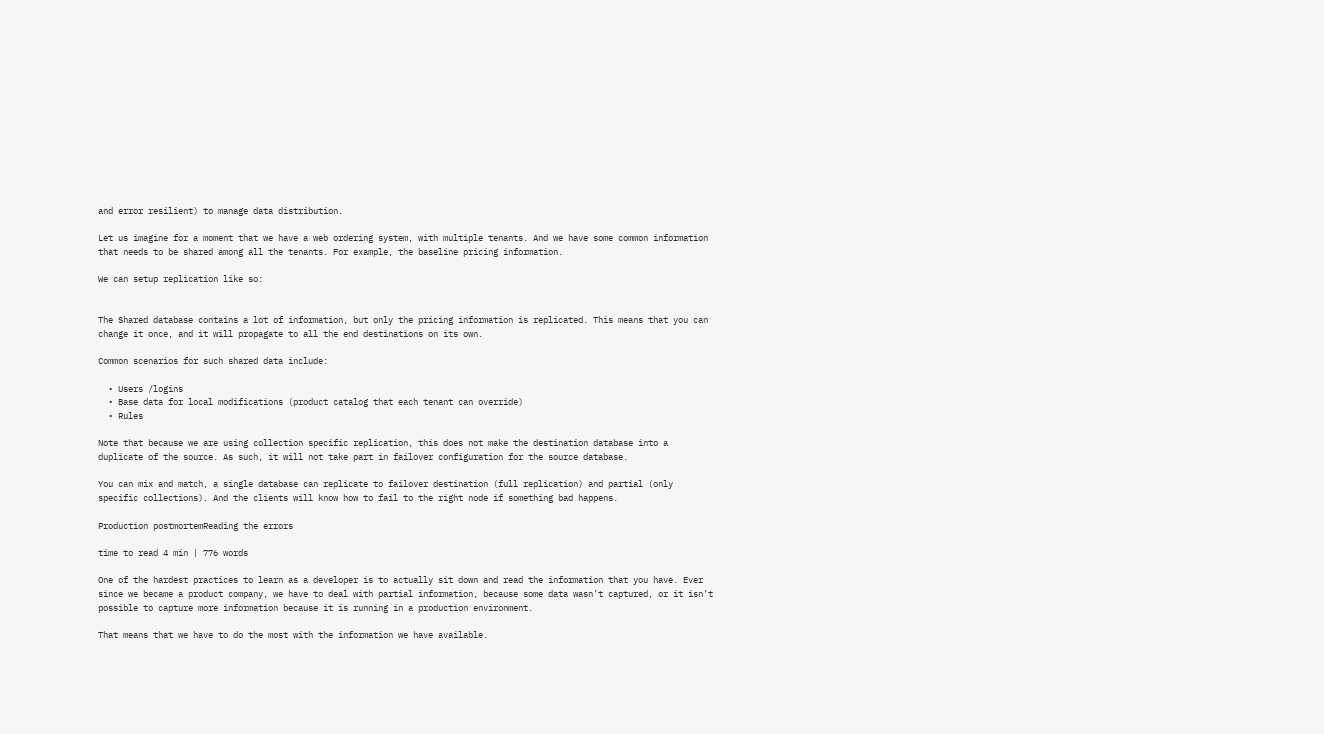and error resilient) to manage data distribution.

Let us imagine for a moment that we have a web ordering system, with multiple tenants. And we have some common information that needs to be shared among all the tenants. For example, the baseline pricing information.

We can setup replication like so:


The Shared database contains a lot of information, but only the pricing information is replicated. This means that you can change it once, and it will propagate to all the end destinations on its own.

Common scenarios for such shared data include:

  • Users /logins
  • Base data for local modifications (product catalog that each tenant can override)
  • Rules

Note that because we are using collection specific replication, this does not make the destination database into a duplicate of the source. As such, it will not take part in failover configuration for the source database.

You can mix and match, a single database can replicate to failover destination (full replication) and partial (only specific collections). And the clients will know how to fail to the right node if something bad happens.

Production postmortemReading the errors

time to read 4 min | 776 words

One of the hardest practices to learn as a developer is to actually sit down and read the information that you have. Ever since we became a product company, we have to deal with partial information, because some data wasn’t captured, or it isn’t possible to capture more information because it is running in a production environment.

That means that we have to do the most with the information we have available.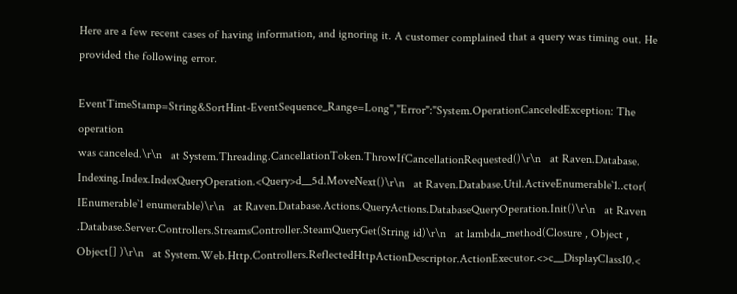Here are a few recent cases of having information, and ignoring it. A customer complained that a query was timing out. He provided the following error.

EventTimeStamp=String&SortHint-EventSequence_Range=Long","Error":"System.OperationCanceledException: The operation
was canceled.\r\n   at System.Threading.CancellationToken.ThrowIfCancellationRequested()\r\n   at Raven.Database.
Indexing.Index.IndexQueryOperation.<Query>d__5d.MoveNext()\r\n   at Raven.Database.Util.ActiveEnumerable`1..ctor(
IEnumerable`1 enumerable)\r\n   at Raven.Database.Actions.QueryActions.DatabaseQueryOperation.Init()\r\n   at Raven
.Database.Server.Controllers.StreamsController.SteamQueryGet(String id)\r\n   at lambda_method(Closure , Object ,
Object[] )\r\n   at System.Web.Http.Controllers.ReflectedHttpActionDescriptor.ActionExecutor.<>c__DisplayClass10.<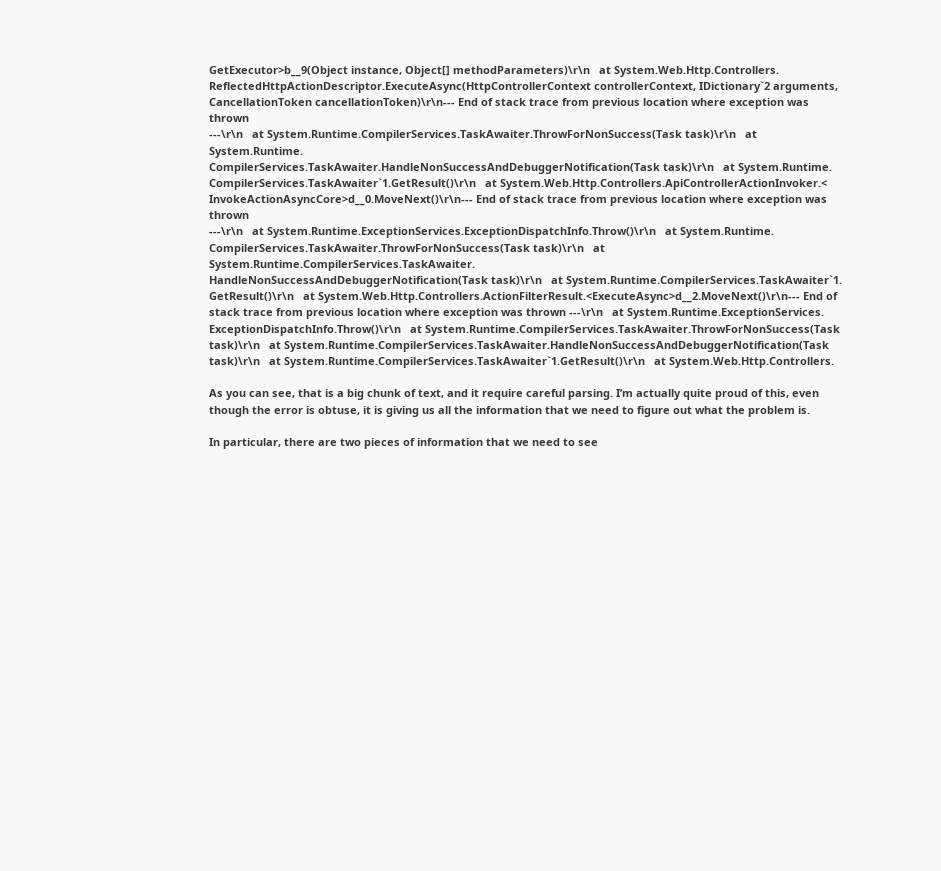GetExecutor>b__9(Object instance, Object[] methodParameters)\r\n   at System.Web.Http.Controllers.
ReflectedHttpActionDescriptor.ExecuteAsync(HttpControllerContext controllerContext, IDictionary`2 arguments,
CancellationToken cancellationToken)\r\n--- End of stack trace from previous location where exception was thrown
---\r\n   at System.Runtime.CompilerServices.TaskAwaiter.ThrowForNonSuccess(Task task)\r\n   at System.Runtime.
CompilerServices.TaskAwaiter.HandleNonSuccessAndDebuggerNotification(Task task)\r\n   at System.Runtime.
CompilerServices.TaskAwaiter`1.GetResult()\r\n   at System.Web.Http.Controllers.ApiControllerActionInvoker.<
InvokeActionAsyncCore>d__0.MoveNext()\r\n--- End of stack trace from previous location where exception was thrown
---\r\n   at System.Runtime.ExceptionServices.ExceptionDispatchInfo.Throw()\r\n   at System.Runtime.
CompilerServices.TaskAwaiter.ThrowForNonSuccess(Task task)\r\n   at System.Runtime.CompilerServices.TaskAwaiter.
HandleNonSuccessAndDebuggerNotification(Task task)\r\n   at System.Runtime.CompilerServices.TaskAwaiter`1.
GetResult()\r\n   at System.Web.Http.Controllers.ActionFilterResult.<ExecuteAsync>d__2.MoveNext()\r\n--- End of
stack trace from previous location where exception was thrown ---\r\n   at System.Runtime.ExceptionServices.
ExceptionDispatchInfo.Throw()\r\n   at System.Runtime.CompilerServices.TaskAwaiter.ThrowForNonSuccess(Task
task)\r\n   at System.Runtime.CompilerServices.TaskAwaiter.HandleNonSuccessAndDebuggerNotification(Task
task)\r\n   at System.Runtime.CompilerServices.TaskAwaiter`1.GetResult()\r\n   at System.Web.Http.Controllers.

As you can see, that is a big chunk of text, and it require careful parsing. I’m actually quite proud of this, even though the error is obtuse, it is giving us all the information that we need to figure out what the problem is.

In particular, there are two pieces of information that we need to see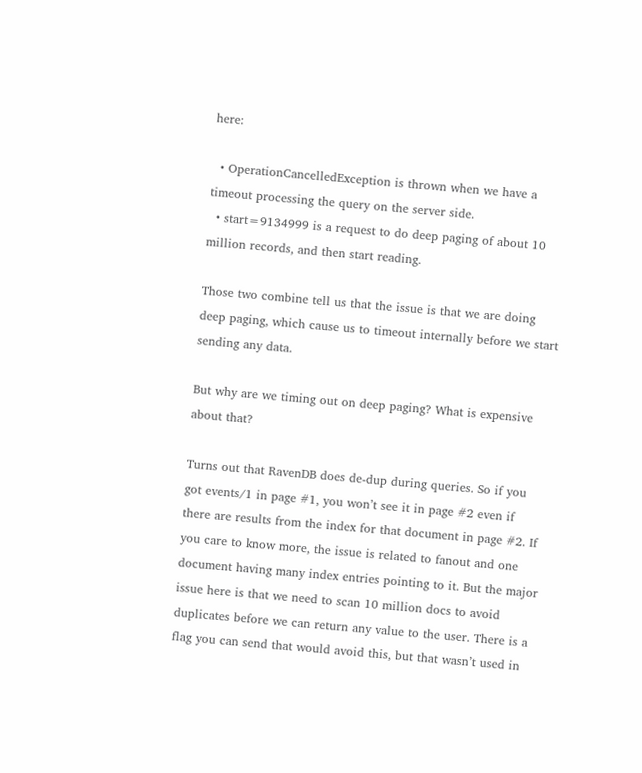here:

  • OperationCancelledException is thrown when we have a timeout processing the query on the server side.
  • start=9134999 is a request to do deep paging of about 10 million records, and then start reading.

Those two combine tell us that the issue is that we are doing deep paging, which cause us to timeout internally before we start sending any data.

But why are we timing out on deep paging? What is expensive about that?

Turns out that RavenDB does de-dup during queries. So if you got events/1 in page #1, you won’t see it in page #2 even if there are results from the index for that document in page #2. If you care to know more, the issue is related to fanout and one document having many index entries pointing to it. But the major issue here is that we need to scan 10 million docs to avoid duplicates before we can return any value to the user. There is a flag you can send that would avoid this, but that wasn’t used in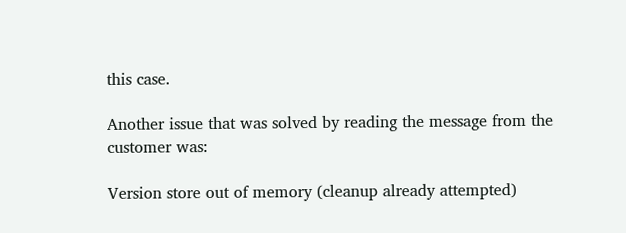this case.

Another issue that was solved by reading the message from the customer was:

Version store out of memory (cleanup already attempted)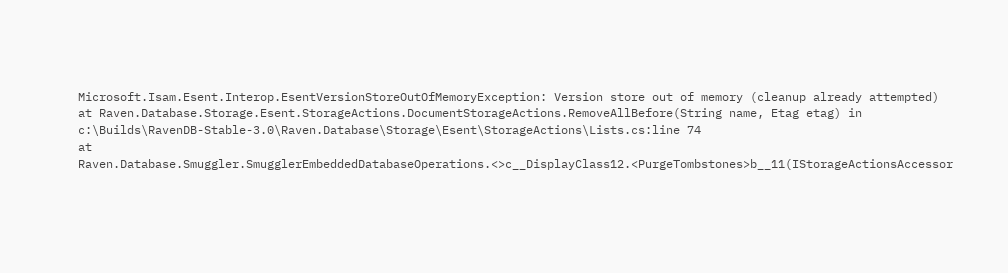Microsoft.Isam.Esent.Interop.EsentVersionStoreOutOfMemoryException: Version store out of memory (cleanup already attempted)
at Raven.Database.Storage.Esent.StorageActions.DocumentStorageActions.RemoveAllBefore(String name, Etag etag) in c:\Builds\RavenDB-Stable-3.0\Raven.Database\Storage\Esent\StorageActions\Lists.cs:line 74
at Raven.Database.Smuggler.SmugglerEmbeddedDatabaseOperations.<>c__DisplayClass12.<PurgeTombstones>b__11(IStorageActionsAccessor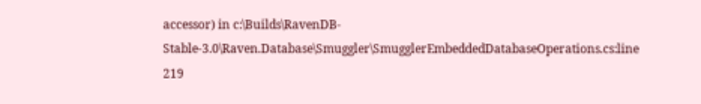accessor) in c:\Builds\RavenDB-Stable-3.0\Raven.Database\Smuggler\SmugglerEmbeddedDatabaseOperations.cs:line 219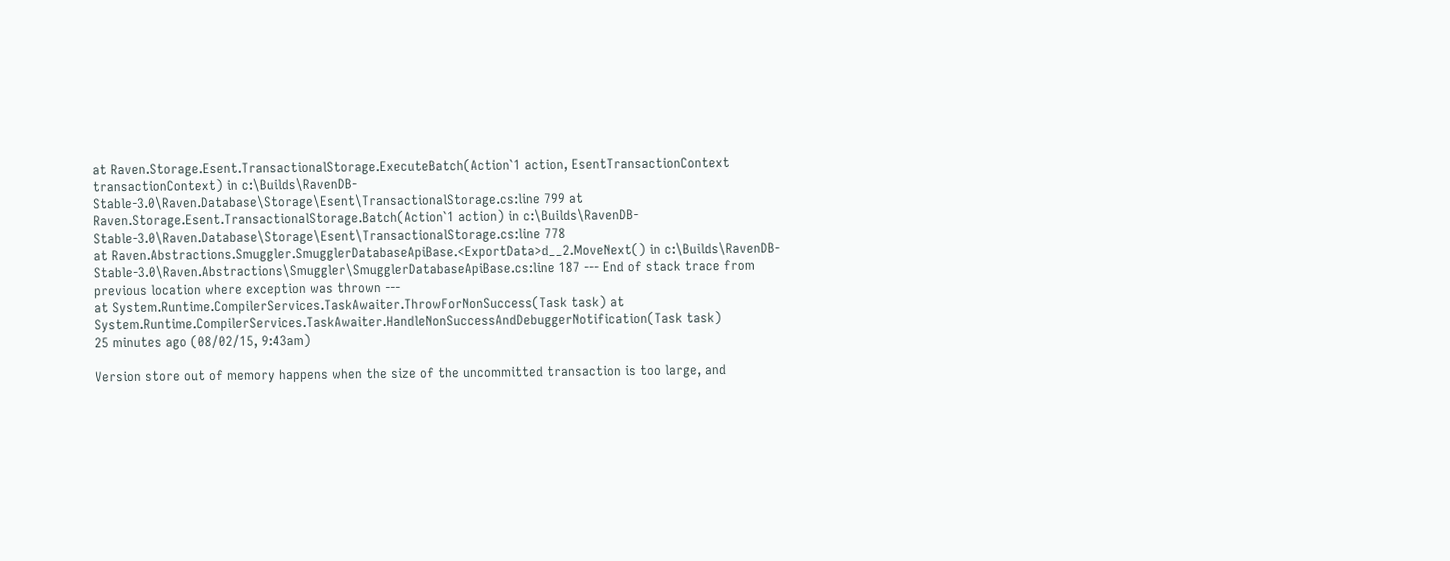at Raven.Storage.Esent.TransactionalStorage.ExecuteBatch(Action`1 action, EsentTransactionContext transactionContext) in c:\Builds\RavenDB-Stable-3.0\Raven.Database\Storage\Esent\TransactionalStorage.cs:line 799 at Raven.Storage.Esent.TransactionalStorage.Batch(Action`1 action) in c:\Builds\RavenDB-Stable-3.0\Raven.Database\Storage\Esent\TransactionalStorage.cs:line 778
at Raven.Abstractions.Smuggler.SmugglerDatabaseApiBase.<ExportData>d__2.MoveNext() in c:\Builds\RavenDB-Stable-3.0\Raven.Abstractions\Smuggler\SmugglerDatabaseApiBase.cs:line 187 --- End of stack trace from previous location where exception was thrown ---
at System.Runtime.CompilerServices.TaskAwaiter.ThrowForNonSuccess(Task task) at System.Runtime.CompilerServices.TaskAwaiter.HandleNonSuccessAndDebuggerNotification(Task task)
25 minutes ago (08/02/15, 9:43am)

Version store out of memory happens when the size of the uncommitted transaction is too large, and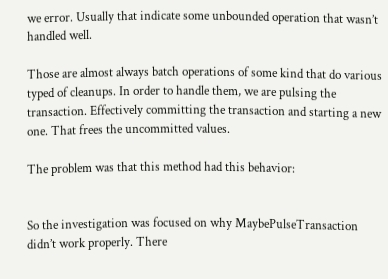we error. Usually that indicate some unbounded operation that wasn’t handled well.

Those are almost always batch operations of some kind that do various typed of cleanups. In order to handle them, we are pulsing the transaction. Effectively committing the transaction and starting a new one. That frees the uncommitted values.

The problem was that this method had this behavior:


So the investigation was focused on why MaybePulseTransaction didn’t work properly. There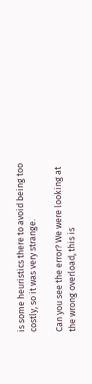is some heuristics there to avoid being too costly, so it was very strange.

Can you see the error? We were looking at the wrong overload, this is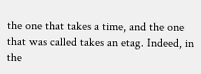the one that takes a time, and the one that was called takes an etag. Indeed, in the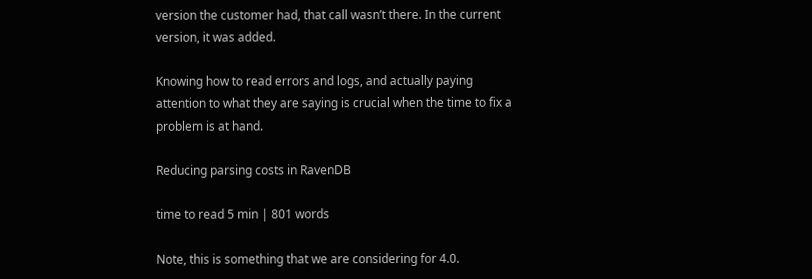version the customer had, that call wasn’t there. In the current version, it was added.

Knowing how to read errors and logs, and actually paying attention to what they are saying is crucial when the time to fix a problem is at hand.

Reducing parsing costs in RavenDB

time to read 5 min | 801 words

Note, this is something that we are considering for 4.0.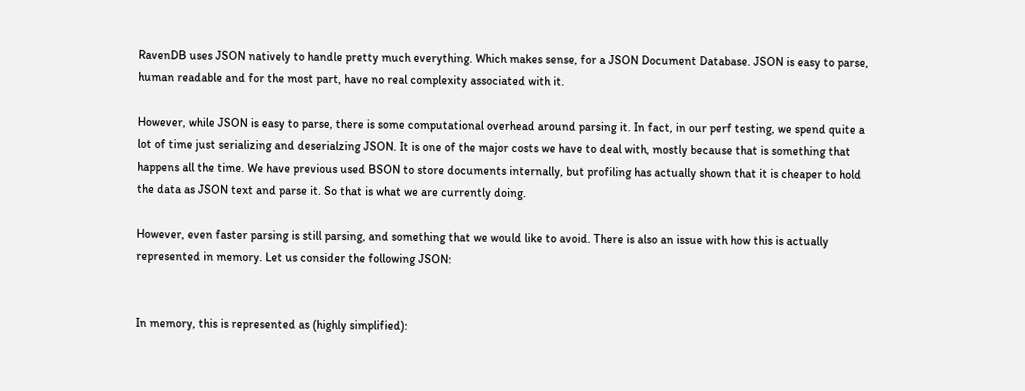RavenDB uses JSON natively to handle pretty much everything. Which makes sense, for a JSON Document Database. JSON is easy to parse, human readable and for the most part, have no real complexity associated with it.

However, while JSON is easy to parse, there is some computational overhead around parsing it. In fact, in our perf testing, we spend quite a lot of time just serializing and deserialzing JSON. It is one of the major costs we have to deal with, mostly because that is something that happens all the time. We have previous used BSON to store documents internally, but profiling has actually shown that it is cheaper to hold the data as JSON text and parse it. So that is what we are currently doing.

However, even faster parsing is still parsing, and something that we would like to avoid. There is also an issue with how this is actually represented in memory. Let us consider the following JSON:


In memory, this is represented as (highly simplified):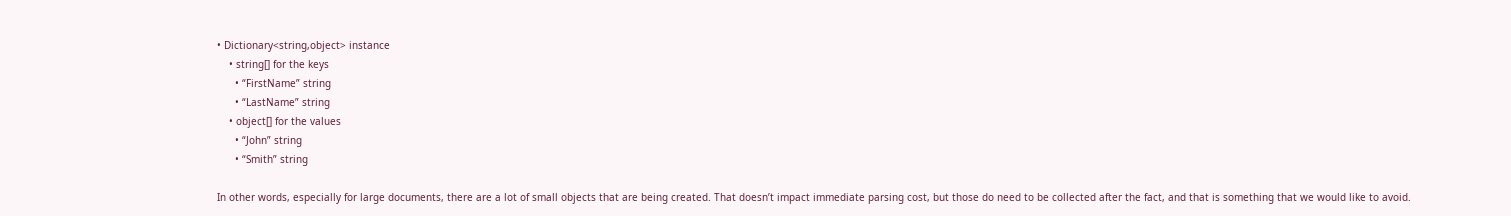• Dictionary<string,object> instance
    • string[] for the keys
      • “FirstName” string
      • “LastName” string
    • object[] for the values
      • “John” string
      • “Smith” string

In other words, especially for large documents, there are a lot of small objects that are being created. That doesn’t impact immediate parsing cost, but those do need to be collected after the fact, and that is something that we would like to avoid.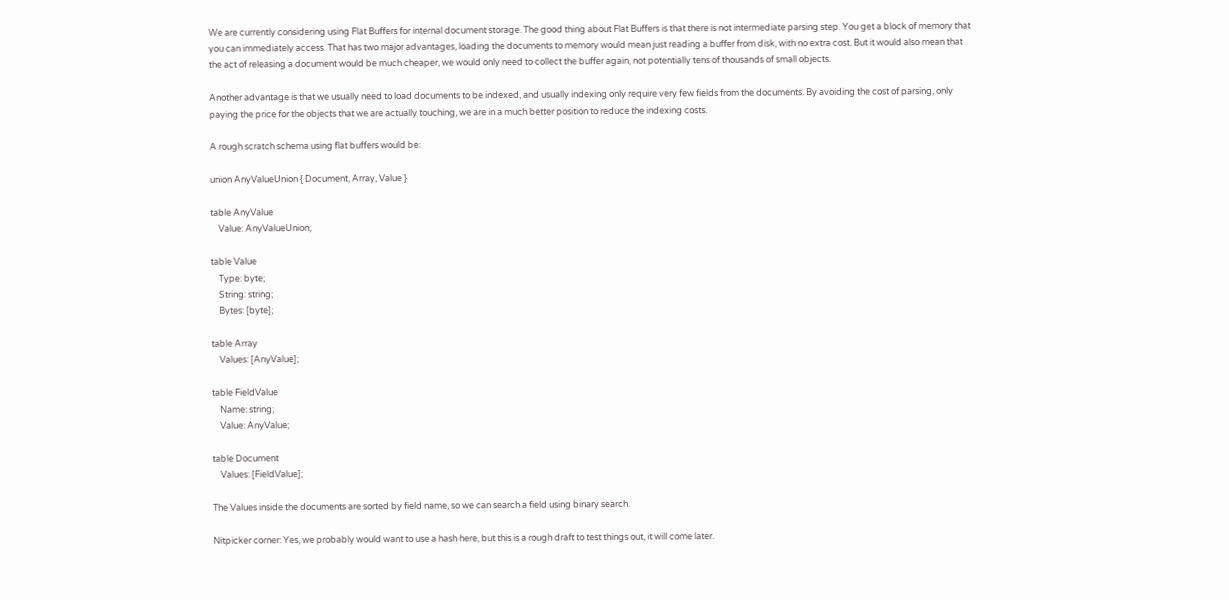We are currently considering using Flat Buffers for internal document storage. The good thing about Flat Buffers is that there is not intermediate parsing step. You get a block of memory that you can immediately access. That has two major advantages, loading the documents to memory would mean just reading a buffer from disk, with no extra cost. But it would also mean that the act of releasing a document would be much cheaper, we would only need to collect the buffer again, not potentially tens of thousands of small objects.

Another advantage is that we usually need to load documents to be indexed, and usually indexing only require very few fields from the documents. By avoiding the cost of parsing, only paying the price for the objects that we are actually touching, we are in a much better position to reduce the indexing costs.

A rough scratch schema using flat buffers would be:

union AnyValueUnion { Document, Array, Value }

table AnyValue
    Value: AnyValueUnion;

table Value
    Type: byte;
    String: string;
    Bytes: [byte];

table Array
    Values: [AnyValue];

table FieldValue
    Name: string;
    Value: AnyValue;

table Document
    Values: [FieldValue];

The Values inside the documents are sorted by field name, so we can search a field using binary search.

Nitpicker corner: Yes, we probably would want to use a hash here, but this is a rough draft to test things out, it will come later.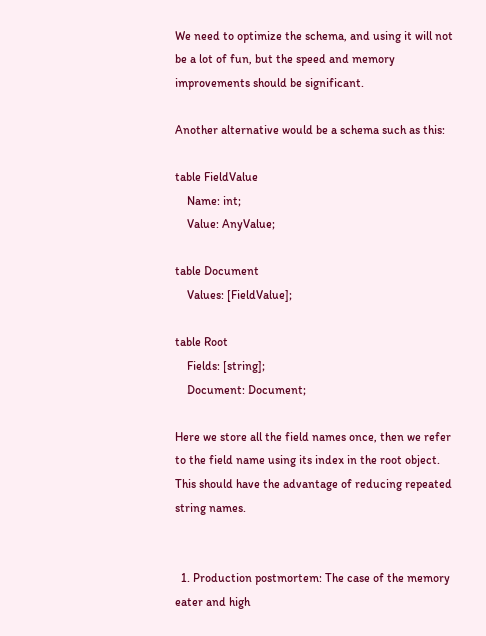We need to optimize the schema, and using it will not be a lot of fun, but the speed and memory improvements should be significant.

Another alternative would be a schema such as this:

table FieldValue
    Name: int;
    Value: AnyValue;

table Document
    Values: [FieldValue];

table Root
    Fields: [string];
    Document: Document;

Here we store all the field names once, then we refer to the field name using its index in the root object. This should have the advantage of reducing repeated string names.


  1. Production postmortem: The case of the memory eater and high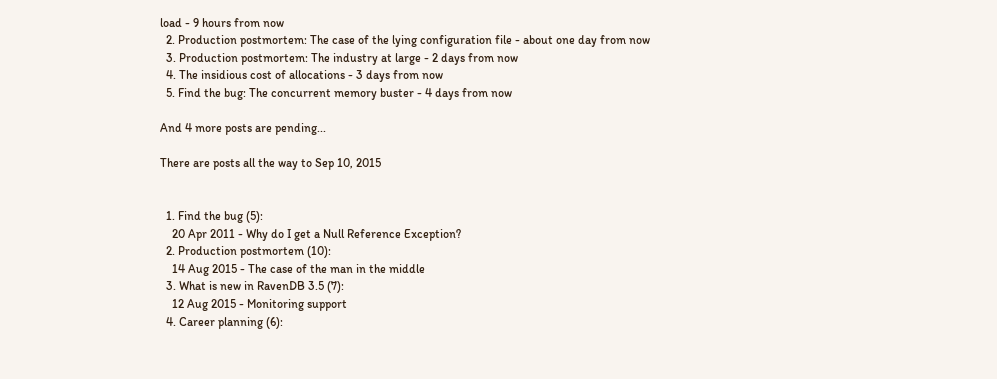load - 9 hours from now
  2. Production postmortem: The case of the lying configuration file - about one day from now
  3. Production postmortem: The industry at large - 2 days from now
  4. The insidious cost of allocations - 3 days from now
  5. Find the bug: The concurrent memory buster - 4 days from now

And 4 more posts are pending...

There are posts all the way to Sep 10, 2015


  1. Find the bug (5):
    20 Apr 2011 - Why do I get a Null Reference Exception?
  2. Production postmortem (10):
    14 Aug 2015 - The case of the man in the middle
  3. What is new in RavenDB 3.5 (7):
    12 Aug 2015 - Monitoring support
  4. Career planning (6):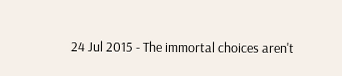24 Jul 2015 - The immortal choices aren't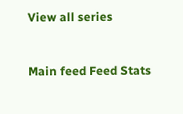View all series


Main feed Feed Stats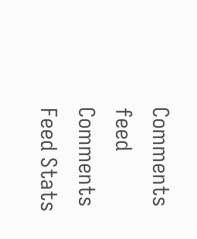Comments feed   Comments Feed Stats